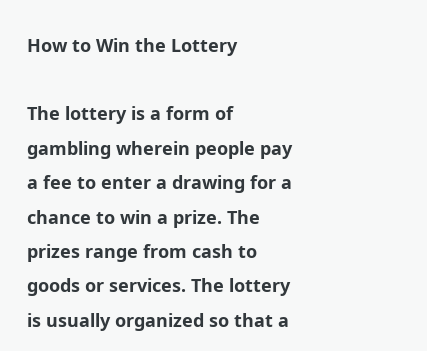How to Win the Lottery

The lottery is a form of gambling wherein people pay a fee to enter a drawing for a chance to win a prize. The prizes range from cash to goods or services. The lottery is usually organized so that a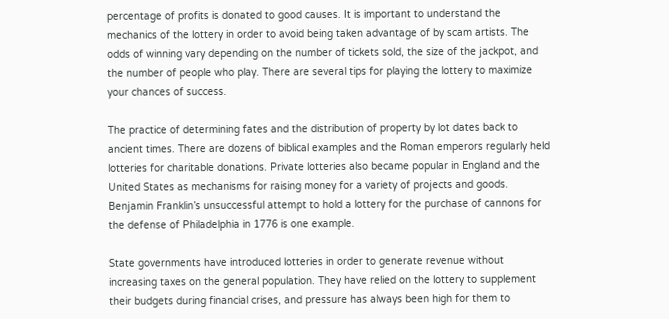percentage of profits is donated to good causes. It is important to understand the mechanics of the lottery in order to avoid being taken advantage of by scam artists. The odds of winning vary depending on the number of tickets sold, the size of the jackpot, and the number of people who play. There are several tips for playing the lottery to maximize your chances of success.

The practice of determining fates and the distribution of property by lot dates back to ancient times. There are dozens of biblical examples and the Roman emperors regularly held lotteries for charitable donations. Private lotteries also became popular in England and the United States as mechanisms for raising money for a variety of projects and goods. Benjamin Franklin’s unsuccessful attempt to hold a lottery for the purchase of cannons for the defense of Philadelphia in 1776 is one example.

State governments have introduced lotteries in order to generate revenue without increasing taxes on the general population. They have relied on the lottery to supplement their budgets during financial crises, and pressure has always been high for them to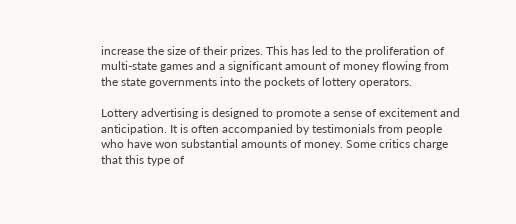increase the size of their prizes. This has led to the proliferation of multi-state games and a significant amount of money flowing from the state governments into the pockets of lottery operators.

Lottery advertising is designed to promote a sense of excitement and anticipation. It is often accompanied by testimonials from people who have won substantial amounts of money. Some critics charge that this type of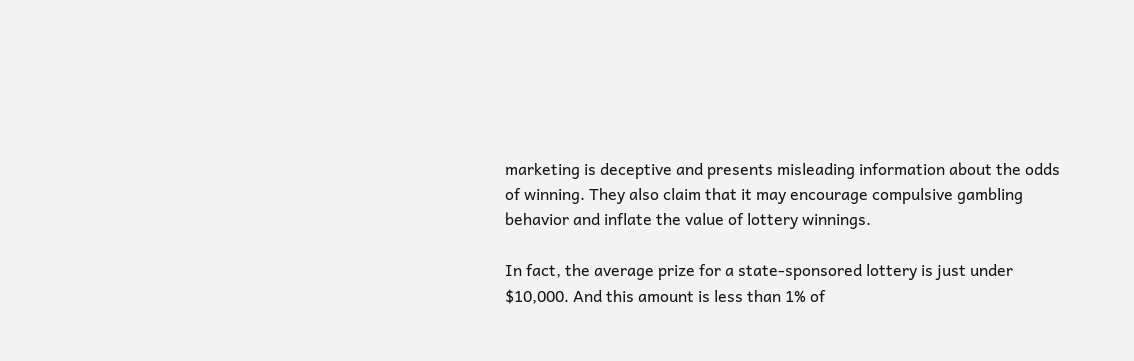marketing is deceptive and presents misleading information about the odds of winning. They also claim that it may encourage compulsive gambling behavior and inflate the value of lottery winnings.

In fact, the average prize for a state-sponsored lottery is just under $10,000. And this amount is less than 1% of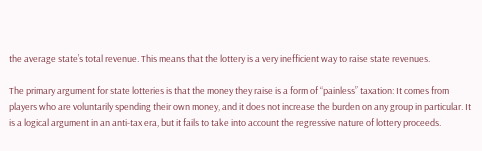the average state’s total revenue. This means that the lottery is a very inefficient way to raise state revenues.

The primary argument for state lotteries is that the money they raise is a form of “painless” taxation: It comes from players who are voluntarily spending their own money, and it does not increase the burden on any group in particular. It is a logical argument in an anti-tax era, but it fails to take into account the regressive nature of lottery proceeds.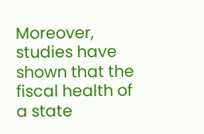Moreover, studies have shown that the fiscal health of a state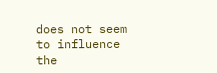does not seem to influence the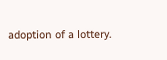adoption of a lottery.